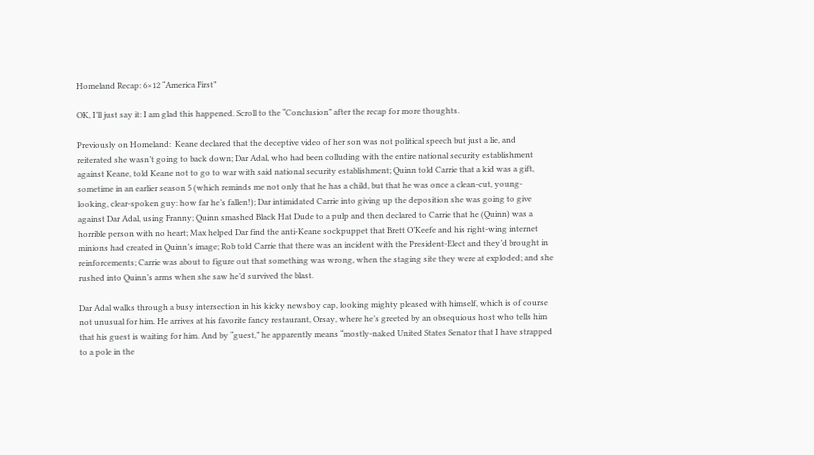Homeland Recap: 6×12 “America First”

OK, I’ll just say it: I am glad this happened. Scroll to the “Conclusion” after the recap for more thoughts.

Previously on Homeland:  Keane declared that the deceptive video of her son was not political speech but just a lie, and reiterated she wasn’t going to back down; Dar Adal, who had been colluding with the entire national security establishment against Keane, told Keane not to go to war with said national security establishment; Quinn told Carrie that a kid was a gift, sometime in an earlier season 5 (which reminds me not only that he has a child, but that he was once a clean-cut, young-looking, clear-spoken guy: how far he’s fallen!); Dar intimidated Carrie into giving up the deposition she was going to give against Dar Adal, using Franny; Quinn smashed Black Hat Dude to a pulp and then declared to Carrie that he (Quinn) was a horrible person with no heart; Max helped Dar find the anti-Keane sockpuppet that Brett O’Keefe and his right-wing internet minions had created in Quinn’s image; Rob told Carrie that there was an incident with the President-Elect and they’d brought in reinforcements; Carrie was about to figure out that something was wrong, when the staging site they were at exploded; and she rushed into Quinn’s arms when she saw he’d survived the blast.

Dar Adal walks through a busy intersection in his kicky newsboy cap, looking mighty pleased with himself, which is of course not unusual for him. He arrives at his favorite fancy restaurant, Orsay, where he’s greeted by an obsequious host who tells him that his guest is waiting for him. And by “guest,” he apparently means “mostly-naked United States Senator that I have strapped to a pole in the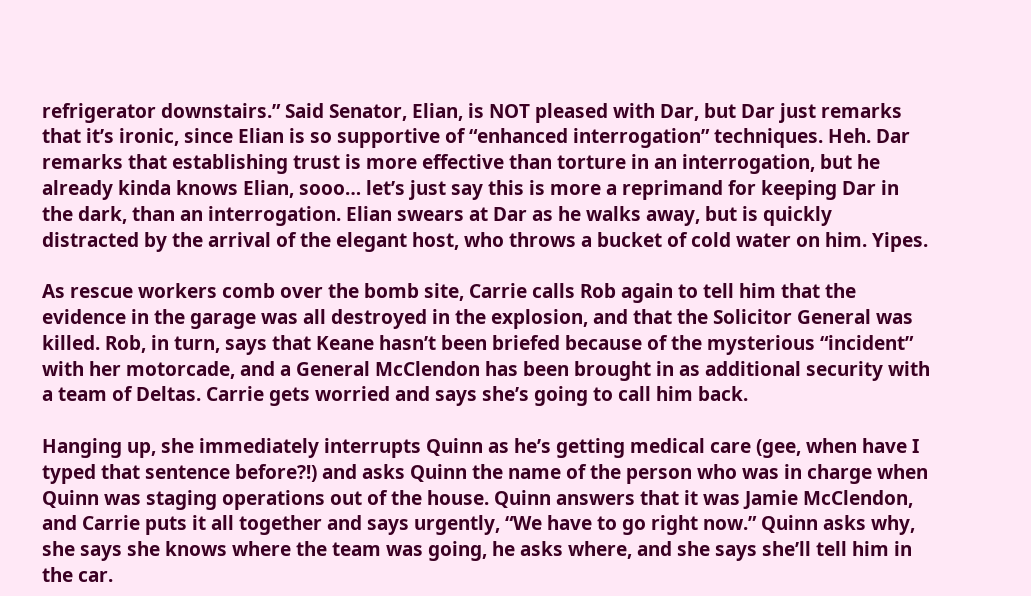refrigerator downstairs.” Said Senator, Elian, is NOT pleased with Dar, but Dar just remarks that it’s ironic, since Elian is so supportive of “enhanced interrogation” techniques. Heh. Dar remarks that establishing trust is more effective than torture in an interrogation, but he already kinda knows Elian, sooo… let’s just say this is more a reprimand for keeping Dar in the dark, than an interrogation. Elian swears at Dar as he walks away, but is quickly distracted by the arrival of the elegant host, who throws a bucket of cold water on him. Yipes.

As rescue workers comb over the bomb site, Carrie calls Rob again to tell him that the evidence in the garage was all destroyed in the explosion, and that the Solicitor General was killed. Rob, in turn, says that Keane hasn’t been briefed because of the mysterious “incident” with her motorcade, and a General McClendon has been brought in as additional security with a team of Deltas. Carrie gets worried and says she’s going to call him back.

Hanging up, she immediately interrupts Quinn as he’s getting medical care (gee, when have I typed that sentence before?!) and asks Quinn the name of the person who was in charge when Quinn was staging operations out of the house. Quinn answers that it was Jamie McClendon, and Carrie puts it all together and says urgently, “We have to go right now.” Quinn asks why, she says she knows where the team was going, he asks where, and she says she’ll tell him in the car.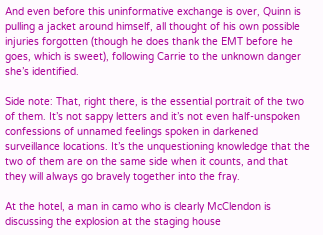And even before this uninformative exchange is over, Quinn is pulling a jacket around himself, all thought of his own possible injuries forgotten (though he does thank the EMT before he goes, which is sweet), following Carrie to the unknown danger she’s identified.

Side note: That, right there, is the essential portrait of the two of them. It’s not sappy letters and it’s not even half-unspoken confessions of unnamed feelings spoken in darkened surveillance locations. It’s the unquestioning knowledge that the two of them are on the same side when it counts, and that they will always go bravely together into the fray.

At the hotel, a man in camo who is clearly McClendon is discussing the explosion at the staging house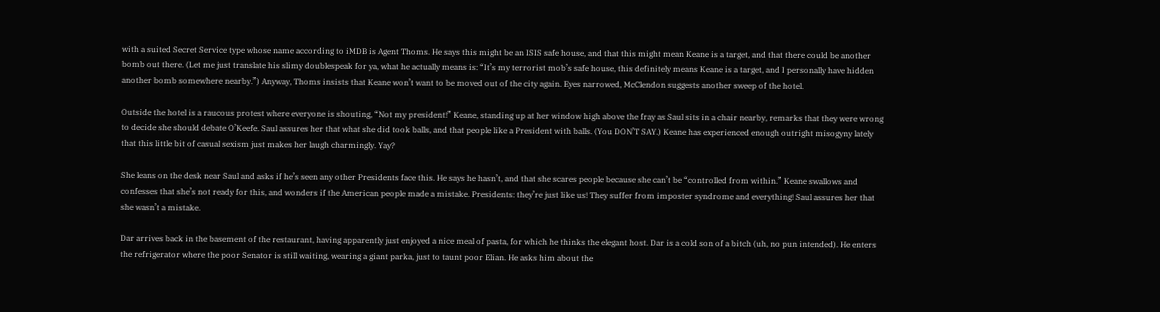with a suited Secret Service type whose name according to iMDB is Agent Thoms. He says this might be an ISIS safe house, and that this might mean Keane is a target, and that there could be another bomb out there. (Let me just translate his slimy doublespeak for ya, what he actually means is: “It’s my terrorist mob’s safe house, this definitely means Keane is a target, and I personally have hidden another bomb somewhere nearby.”) Anyway, Thoms insists that Keane won’t want to be moved out of the city again. Eyes narrowed, McClendon suggests another sweep of the hotel.

Outside the hotel is a raucous protest where everyone is shouting, “Not my president!” Keane, standing up at her window high above the fray as Saul sits in a chair nearby, remarks that they were wrong to decide she should debate O’Keefe. Saul assures her that what she did took balls, and that people like a President with balls. (You DON’T SAY.) Keane has experienced enough outright misogyny lately that this little bit of casual sexism just makes her laugh charmingly. Yay?

She leans on the desk near Saul and asks if he’s seen any other Presidents face this. He says he hasn’t, and that she scares people because she can’t be “controlled from within.” Keane swallows and confesses that she’s not ready for this, and wonders if the American people made a mistake. Presidents: they’re just like us! They suffer from imposter syndrome and everything! Saul assures her that she wasn’t a mistake.

Dar arrives back in the basement of the restaurant, having apparently just enjoyed a nice meal of pasta, for which he thinks the elegant host. Dar is a cold son of a bitch (uh, no pun intended). He enters the refrigerator where the poor Senator is still waiting, wearing a giant parka, just to taunt poor Elian. He asks him about the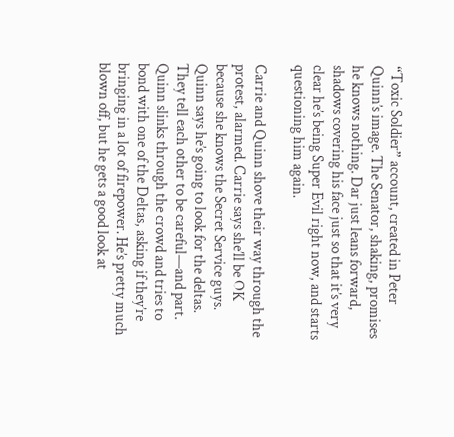“Toxic Soldier” account, created in Peter Quinn’s image. The Senator, shaking, promises he knows nothing. Dar just leans forward, shadows covering his face just so that it’s very clear he’s being Super Evil right now, and starts questioning him again.

Carrie and Quinn shove their way through the protest, alarmed. Carrie says she’ll be OK because she knows the Secret Service guys. Quinn says he’s going to look for the deltas. They tell each other to be careful—and part. Quinn slinks through the crowd and tries to bond with one of the Deltas, asking if they’re bringing in a lot of firepower. He’s pretty much blown off, but he gets a good look at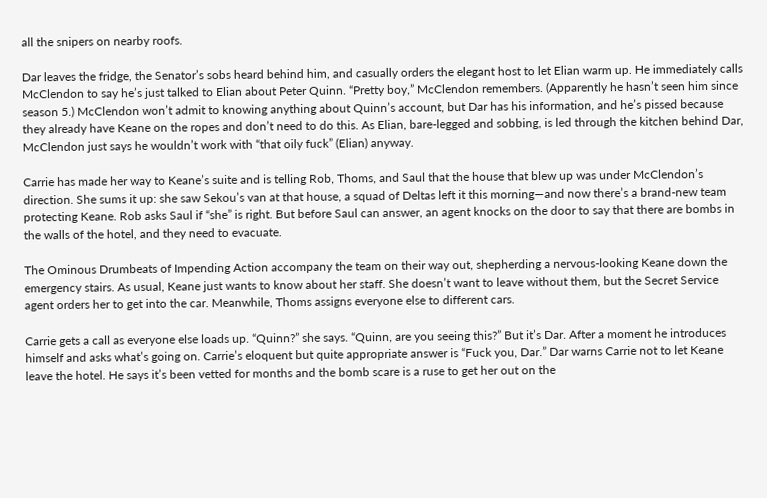all the snipers on nearby roofs.

Dar leaves the fridge, the Senator’s sobs heard behind him, and casually orders the elegant host to let Elian warm up. He immediately calls McClendon to say he’s just talked to Elian about Peter Quinn. “Pretty boy,” McClendon remembers. (Apparently he hasn’t seen him since season 5.) McClendon won’t admit to knowing anything about Quinn’s account, but Dar has his information, and he’s pissed because they already have Keane on the ropes and don’t need to do this. As Elian, bare-legged and sobbing, is led through the kitchen behind Dar, McClendon just says he wouldn’t work with “that oily fuck” (Elian) anyway.

Carrie has made her way to Keane’s suite and is telling Rob, Thoms, and Saul that the house that blew up was under McClendon’s direction. She sums it up: she saw Sekou’s van at that house, a squad of Deltas left it this morning—and now there’s a brand-new team protecting Keane. Rob asks Saul if “she” is right. But before Saul can answer, an agent knocks on the door to say that there are bombs in the walls of the hotel, and they need to evacuate.

The Ominous Drumbeats of Impending Action accompany the team on their way out, shepherding a nervous-looking Keane down the emergency stairs. As usual, Keane just wants to know about her staff. She doesn’t want to leave without them, but the Secret Service agent orders her to get into the car. Meanwhile, Thoms assigns everyone else to different cars.

Carrie gets a call as everyone else loads up. “Quinn?” she says. “Quinn, are you seeing this?” But it’s Dar. After a moment he introduces himself and asks what’s going on. Carrie’s eloquent but quite appropriate answer is “Fuck you, Dar.” Dar warns Carrie not to let Keane leave the hotel. He says it’s been vetted for months and the bomb scare is a ruse to get her out on the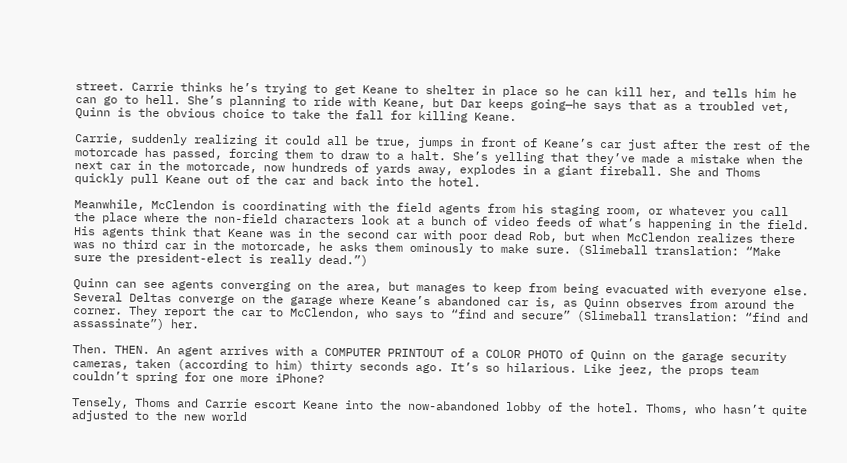street. Carrie thinks he’s trying to get Keane to shelter in place so he can kill her, and tells him he can go to hell. She’s planning to ride with Keane, but Dar keeps going—he says that as a troubled vet, Quinn is the obvious choice to take the fall for killing Keane.

Carrie, suddenly realizing it could all be true, jumps in front of Keane’s car just after the rest of the motorcade has passed, forcing them to draw to a halt. She’s yelling that they’ve made a mistake when the next car in the motorcade, now hundreds of yards away, explodes in a giant fireball. She and Thoms quickly pull Keane out of the car and back into the hotel.

Meanwhile, McClendon is coordinating with the field agents from his staging room, or whatever you call the place where the non-field characters look at a bunch of video feeds of what’s happening in the field. His agents think that Keane was in the second car with poor dead Rob, but when McClendon realizes there was no third car in the motorcade, he asks them ominously to make sure. (Slimeball translation: “Make sure the president-elect is really dead.”)

Quinn can see agents converging on the area, but manages to keep from being evacuated with everyone else. Several Deltas converge on the garage where Keane’s abandoned car is, as Quinn observes from around the corner. They report the car to McClendon, who says to “find and secure” (Slimeball translation: “find and assassinate”) her.

Then. THEN. An agent arrives with a COMPUTER PRINTOUT of a COLOR PHOTO of Quinn on the garage security cameras, taken (according to him) thirty seconds ago. It’s so hilarious. Like jeez, the props team couldn’t spring for one more iPhone?

Tensely, Thoms and Carrie escort Keane into the now-abandoned lobby of the hotel. Thoms, who hasn’t quite adjusted to the new world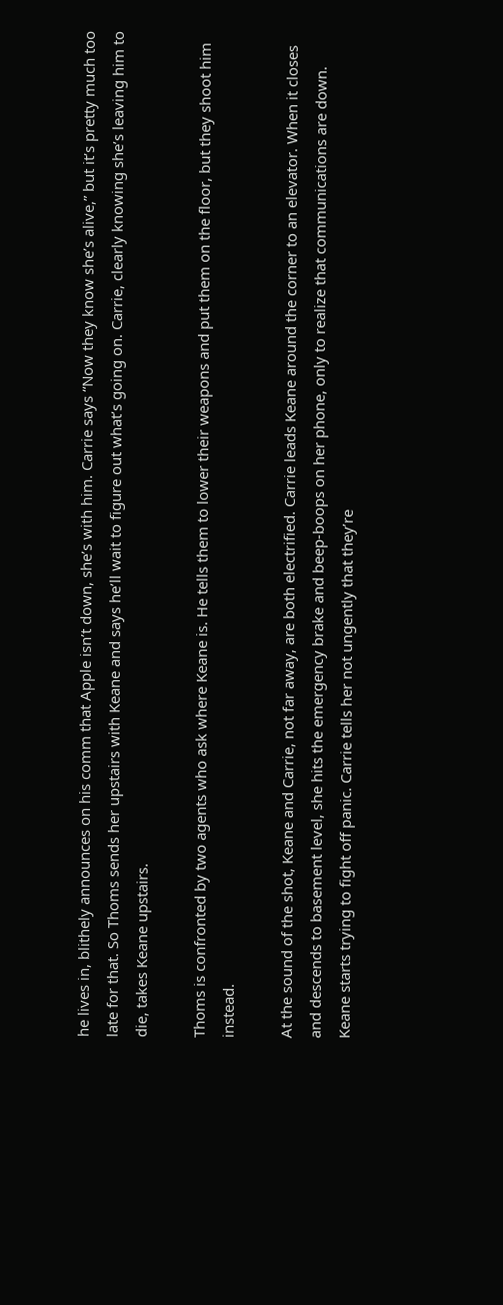he lives in, blithely announces on his comm that Apple isn’t down, she’s with him. Carrie says “Now they know she’s alive,” but it’s pretty much too late for that. So Thoms sends her upstairs with Keane and says he’ll wait to figure out what’s going on. Carrie, clearly knowing she’s leaving him to die, takes Keane upstairs.

Thoms is confronted by two agents who ask where Keane is. He tells them to lower their weapons and put them on the floor, but they shoot him instead.

At the sound of the shot, Keane and Carrie, not far away, are both electrified. Carrie leads Keane around the corner to an elevator. When it closes and descends to basement level, she hits the emergency brake and beep-boops on her phone, only to realize that communications are down. Keane starts trying to fight off panic. Carrie tells her not ungently that they’re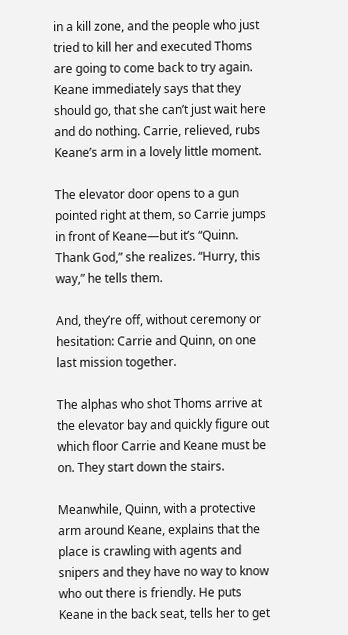in a kill zone, and the people who just tried to kill her and executed Thoms are going to come back to try again. Keane immediately says that they should go, that she can’t just wait here and do nothing. Carrie, relieved, rubs Keane’s arm in a lovely little moment.

The elevator door opens to a gun pointed right at them, so Carrie jumps in front of Keane—but it’s “Quinn. Thank God,” she realizes. “Hurry, this way,” he tells them.

And, they’re off, without ceremony or hesitation: Carrie and Quinn, on one last mission together.

The alphas who shot Thoms arrive at the elevator bay and quickly figure out which floor Carrie and Keane must be on. They start down the stairs.

Meanwhile, Quinn, with a protective arm around Keane, explains that the place is crawling with agents and snipers and they have no way to know who out there is friendly. He puts Keane in the back seat, tells her to get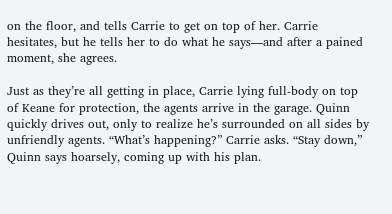on the floor, and tells Carrie to get on top of her. Carrie hesitates, but he tells her to do what he says—and after a pained moment, she agrees.

Just as they’re all getting in place, Carrie lying full-body on top of Keane for protection, the agents arrive in the garage. Quinn quickly drives out, only to realize he’s surrounded on all sides by unfriendly agents. “What’s happening?” Carrie asks. “Stay down,” Quinn says hoarsely, coming up with his plan.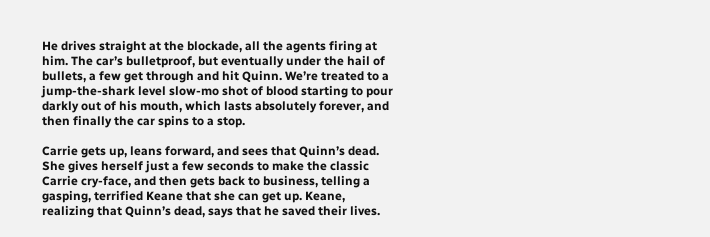He drives straight at the blockade, all the agents firing at him. The car’s bulletproof, but eventually under the hail of bullets, a few get through and hit Quinn. We’re treated to a jump-the-shark level slow-mo shot of blood starting to pour darkly out of his mouth, which lasts absolutely forever, and then finally the car spins to a stop.

Carrie gets up, leans forward, and sees that Quinn’s dead. She gives herself just a few seconds to make the classic Carrie cry-face, and then gets back to business, telling a gasping, terrified Keane that she can get up. Keane, realizing that Quinn’s dead, says that he saved their lives.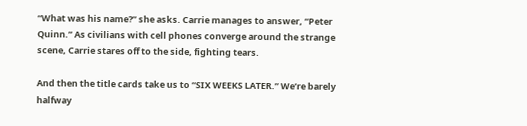“What was his name?” she asks. Carrie manages to answer, “Peter Quinn.” As civilians with cell phones converge around the strange scene, Carrie stares off to the side, fighting tears.

And then the title cards take us to “SIX WEEKS LATER.” We’re barely halfway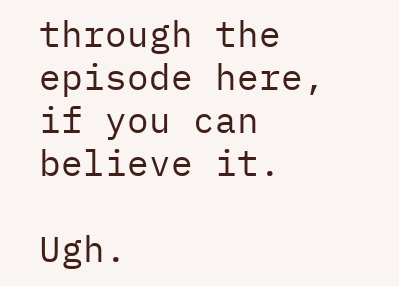through the episode here, if you can believe it.

Ugh.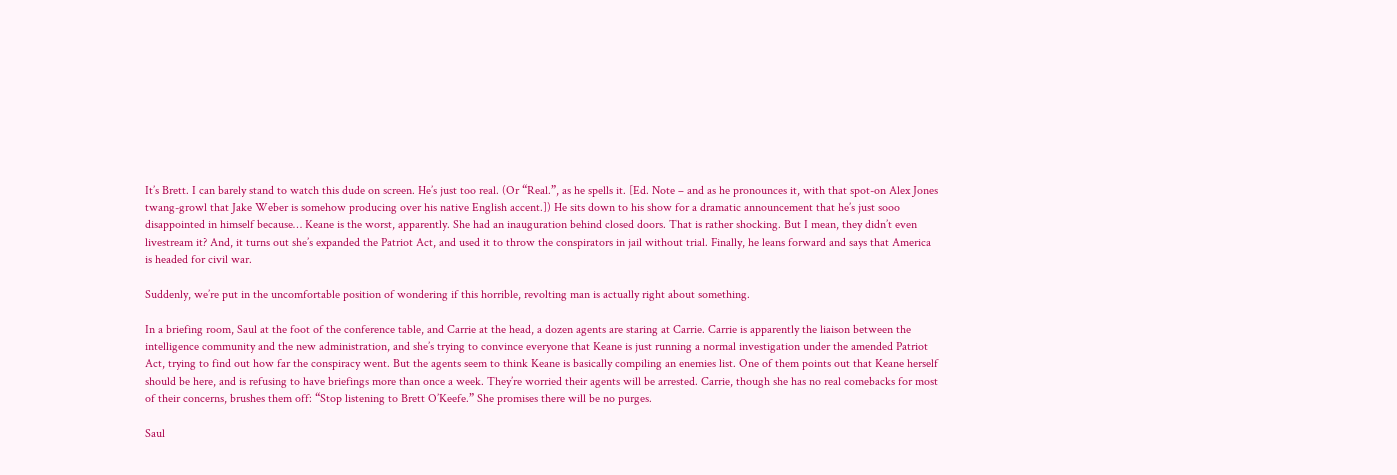It’s Brett. I can barely stand to watch this dude on screen. He’s just too real. (Or “Real.”, as he spells it. [Ed. Note – and as he pronounces it, with that spot-on Alex Jones twang-growl that Jake Weber is somehow producing over his native English accent.]) He sits down to his show for a dramatic announcement that he’s just sooo disappointed in himself because… Keane is the worst, apparently. She had an inauguration behind closed doors. That is rather shocking. But I mean, they didn’t even livestream it? And, it turns out she’s expanded the Patriot Act, and used it to throw the conspirators in jail without trial. Finally, he leans forward and says that America is headed for civil war.

Suddenly, we’re put in the uncomfortable position of wondering if this horrible, revolting man is actually right about something.

In a briefing room, Saul at the foot of the conference table, and Carrie at the head, a dozen agents are staring at Carrie. Carrie is apparently the liaison between the intelligence community and the new administration, and she’s trying to convince everyone that Keane is just running a normal investigation under the amended Patriot Act, trying to find out how far the conspiracy went. But the agents seem to think Keane is basically compiling an enemies list. One of them points out that Keane herself should be here, and is refusing to have briefings more than once a week. They’re worried their agents will be arrested. Carrie, though she has no real comebacks for most of their concerns, brushes them off: “Stop listening to Brett O’Keefe.” She promises there will be no purges.

Saul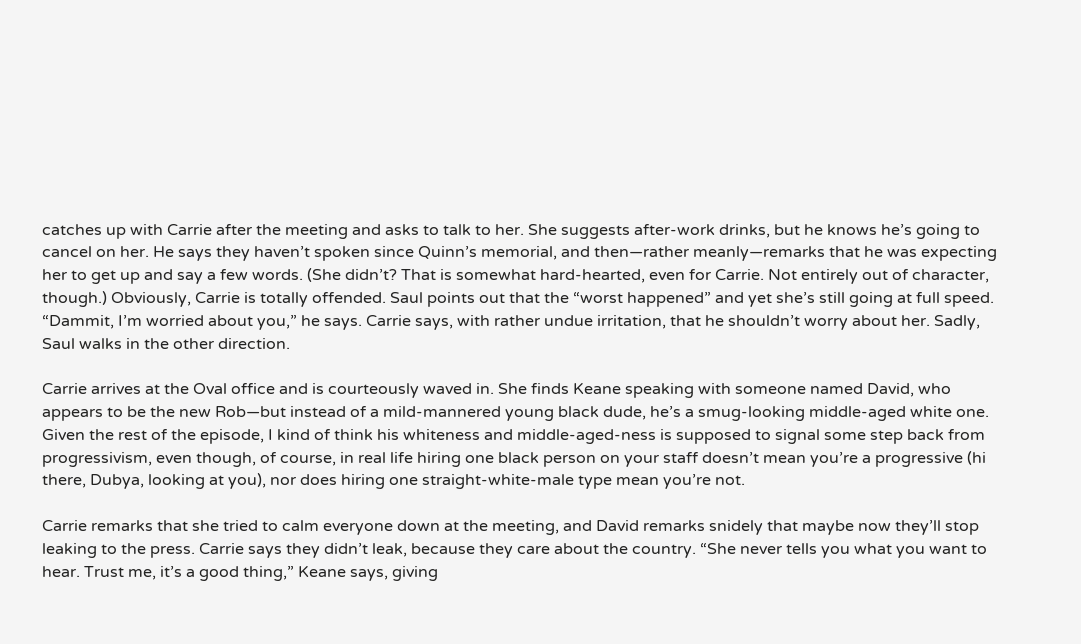catches up with Carrie after the meeting and asks to talk to her. She suggests after-work drinks, but he knows he’s going to cancel on her. He says they haven’t spoken since Quinn’s memorial, and then—rather meanly—remarks that he was expecting her to get up and say a few words. (She didn’t? That is somewhat hard-hearted, even for Carrie. Not entirely out of character, though.) Obviously, Carrie is totally offended. Saul points out that the “worst happened” and yet she’s still going at full speed. “Dammit, I’m worried about you,” he says. Carrie says, with rather undue irritation, that he shouldn’t worry about her. Sadly, Saul walks in the other direction.

Carrie arrives at the Oval office and is courteously waved in. She finds Keane speaking with someone named David, who appears to be the new Rob—but instead of a mild-mannered young black dude, he’s a smug-looking middle-aged white one. Given the rest of the episode, I kind of think his whiteness and middle-aged-ness is supposed to signal some step back from progressivism, even though, of course, in real life hiring one black person on your staff doesn’t mean you’re a progressive (hi there, Dubya, looking at you), nor does hiring one straight-white-male type mean you’re not.

Carrie remarks that she tried to calm everyone down at the meeting, and David remarks snidely that maybe now they’ll stop leaking to the press. Carrie says they didn’t leak, because they care about the country. “She never tells you what you want to hear. Trust me, it’s a good thing,” Keane says, giving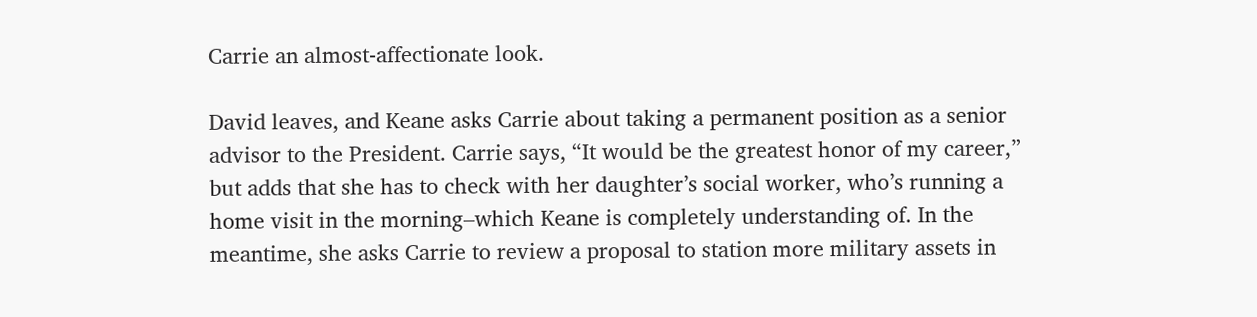Carrie an almost-affectionate look.

David leaves, and Keane asks Carrie about taking a permanent position as a senior advisor to the President. Carrie says, “It would be the greatest honor of my career,” but adds that she has to check with her daughter’s social worker, who’s running a home visit in the morning–which Keane is completely understanding of. In the meantime, she asks Carrie to review a proposal to station more military assets in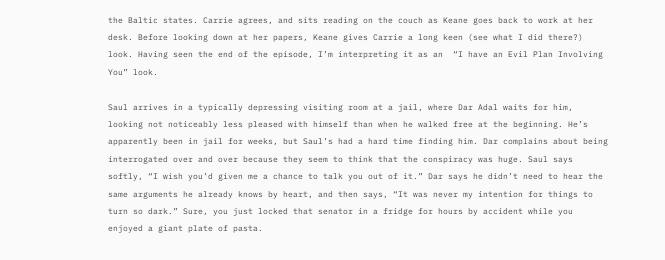the Baltic states. Carrie agrees, and sits reading on the couch as Keane goes back to work at her desk. Before looking down at her papers, Keane gives Carrie a long keen (see what I did there?) look. Having seen the end of the episode, I’m interpreting it as an  “I have an Evil Plan Involving You” look.

Saul arrives in a typically depressing visiting room at a jail, where Dar Adal waits for him, looking not noticeably less pleased with himself than when he walked free at the beginning. He’s apparently been in jail for weeks, but Saul’s had a hard time finding him. Dar complains about being interrogated over and over because they seem to think that the conspiracy was huge. Saul says softly, “I wish you’d given me a chance to talk you out of it.” Dar says he didn’t need to hear the same arguments he already knows by heart, and then says, “It was never my intention for things to turn so dark.” Sure, you just locked that senator in a fridge for hours by accident while you enjoyed a giant plate of pasta.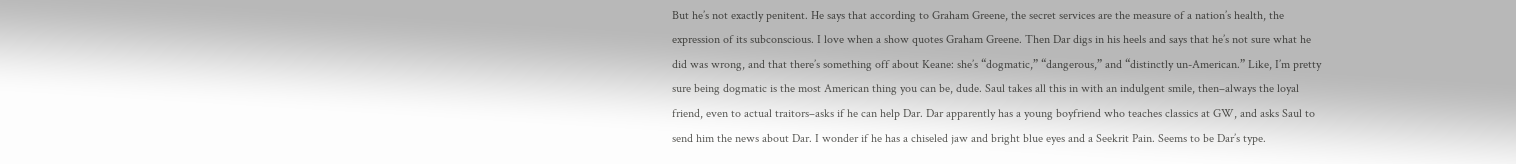But he’s not exactly penitent. He says that according to Graham Greene, the secret services are the measure of a nation’s health, the expression of its subconscious. I love when a show quotes Graham Greene. Then Dar digs in his heels and says that he’s not sure what he did was wrong, and that there’s something off about Keane: she’s “dogmatic,” “dangerous,” and “distinctly un-American.” Like, I’m pretty sure being dogmatic is the most American thing you can be, dude. Saul takes all this in with an indulgent smile, then–always the loyal friend, even to actual traitors–asks if he can help Dar. Dar apparently has a young boyfriend who teaches classics at GW, and asks Saul to send him the news about Dar. I wonder if he has a chiseled jaw and bright blue eyes and a Seekrit Pain. Seems to be Dar’s type.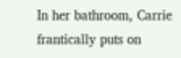In her bathroom, Carrie frantically puts on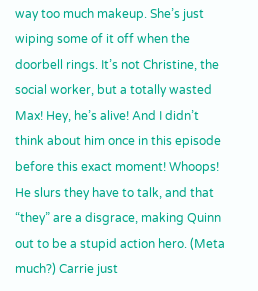way too much makeup. She’s just wiping some of it off when the doorbell rings. It’s not Christine, the social worker, but a totally wasted Max! Hey, he’s alive! And I didn’t think about him once in this episode before this exact moment! Whoops! He slurs they have to talk, and that “they” are a disgrace, making Quinn out to be a stupid action hero. (Meta much?) Carrie just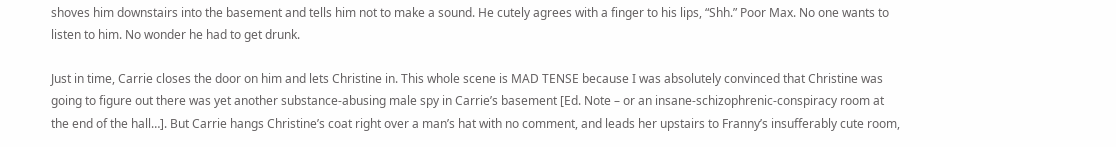shoves him downstairs into the basement and tells him not to make a sound. He cutely agrees with a finger to his lips, “Shh.” Poor Max. No one wants to listen to him. No wonder he had to get drunk.

Just in time, Carrie closes the door on him and lets Christine in. This whole scene is MAD TENSE because I was absolutely convinced that Christine was going to figure out there was yet another substance-abusing male spy in Carrie’s basement [Ed. Note – or an insane-schizophrenic-conspiracy room at the end of the hall…]. But Carrie hangs Christine’s coat right over a man’s hat with no comment, and leads her upstairs to Franny’s insufferably cute room,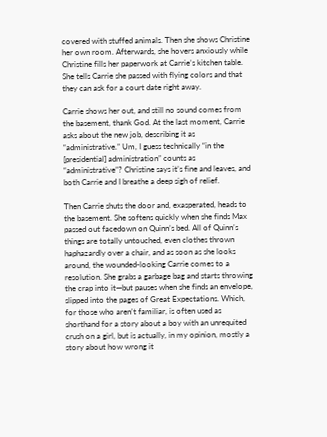covered with stuffed animals. Then she shows Christine her own room. Afterwards, she hovers anxiously while Christine fills her paperwork at Carrie’s kitchen table. She tells Carrie she passed with flying colors and that they can ask for a court date right away.

Carrie shows her out, and still no sound comes from the basement, thank God. At the last moment, Carrie asks about the new job, describing it as “administrative.” Um, I guess technically “in the [presidential] administration” counts as “administrative”? Christine says it’s fine and leaves, and both Carrie and I breathe a deep sigh of relief.

Then Carrie shuts the door and, exasperated, heads to the basement. She softens quickly when she finds Max passed out facedown on Quinn’s bed. All of Quinn’s things are totally untouched, even clothes thrown haphazardly over a chair, and as soon as she looks around, the wounded-looking Carrie comes to a resolution. She grabs a garbage bag and starts throwing the crap into it—but pauses when she finds an envelope, slipped into the pages of Great Expectations. Which, for those who aren’t familiar, is often used as shorthand for a story about a boy with an unrequited crush on a girl, but is actually, in my opinion, mostly a story about how wrong it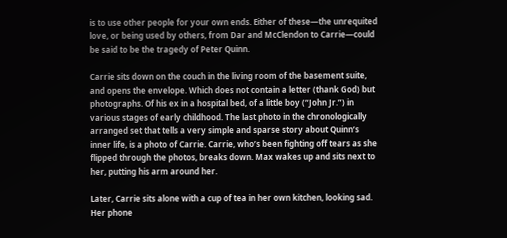is to use other people for your own ends. Either of these—the unrequited love, or being used by others, from Dar and McClendon to Carrie—could be said to be the tragedy of Peter Quinn.

Carrie sits down on the couch in the living room of the basement suite, and opens the envelope. Which does not contain a letter (thank God) but photographs. Of his ex in a hospital bed, of a little boy (“John Jr.”) in various stages of early childhood. The last photo in the chronologically arranged set that tells a very simple and sparse story about Quinn’s inner life, is a photo of Carrie. Carrie, who’s been fighting off tears as she flipped through the photos, breaks down. Max wakes up and sits next to her, putting his arm around her.

Later, Carrie sits alone with a cup of tea in her own kitchen, looking sad. Her phone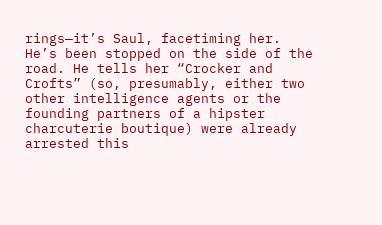rings—it’s Saul, facetiming her. He’s been stopped on the side of the road. He tells her “Crocker and Crofts” (so, presumably, either two other intelligence agents or the founding partners of a hipster charcuterie boutique) were already arrested this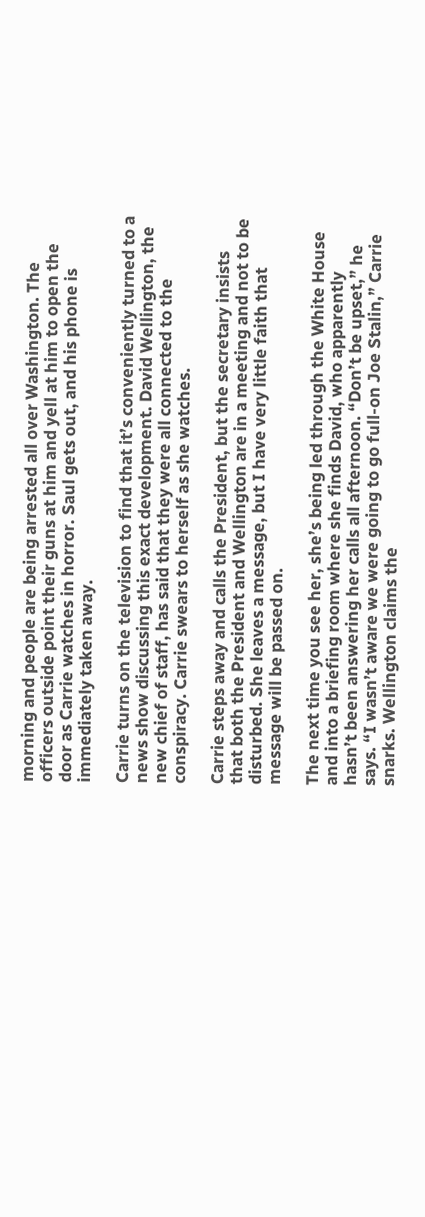morning and people are being arrested all over Washington. The officers outside point their guns at him and yell at him to open the door as Carrie watches in horror. Saul gets out, and his phone is immediately taken away.

Carrie turns on the television to find that it’s conveniently turned to a news show discussing this exact development. David Wellington, the new chief of staff, has said that they were all connected to the conspiracy. Carrie swears to herself as she watches.

Carrie steps away and calls the President, but the secretary insists that both the President and Wellington are in a meeting and not to be disturbed. She leaves a message, but I have very little faith that message will be passed on.

The next time you see her, she’s being led through the White House and into a briefing room where she finds David, who apparently hasn’t been answering her calls all afternoon. “Don’t be upset,” he says. “I wasn’t aware we were going to go full-on Joe Stalin,” Carrie snarks. Wellington claims the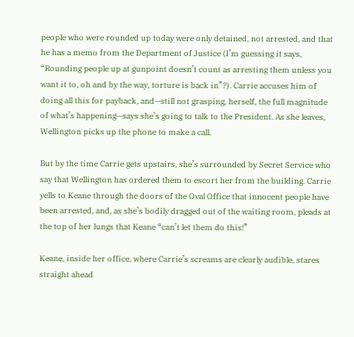people who were rounded up today were only detained, not arrested, and that he has a memo from the Department of Justice (I’m guessing it says, “Rounding people up at gunpoint doesn’t count as arresting them unless you want it to, oh and by the way, torture is back in”?). Carrie accuses him of doing all this for payback, and—still not grasping, herself, the full magnitude of what’s happening—says she’s going to talk to the President. As she leaves, Wellington picks up the phone to make a call.

But by the time Carrie gets upstairs, she’s surrounded by Secret Service who say that Wellington has ordered them to escort her from the building. Carrie yells to Keane through the doors of the Oval Office that innocent people have been arrested, and, as she’s bodily dragged out of the waiting room, pleads at the top of her lungs that Keane “can’t let them do this!”

Keane, inside her office, where Carrie’s screams are clearly audible, stares straight ahead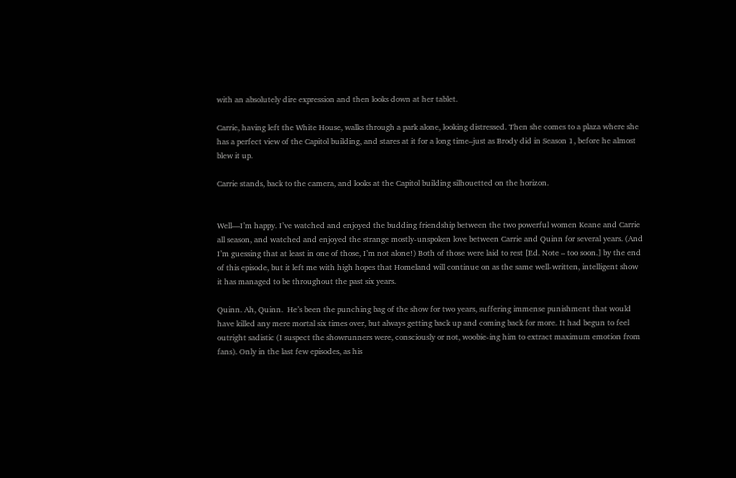with an absolutely dire expression and then looks down at her tablet.

Carrie, having left the White House, walks through a park alone, looking distressed. Then she comes to a plaza where she has a perfect view of the Capitol building, and stares at it for a long time–just as Brody did in Season 1, before he almost blew it up.

Carrie stands, back to the camera, and looks at the Capitol building silhouetted on the horizon.


Well—I’m happy. I’ve watched and enjoyed the budding friendship between the two powerful women Keane and Carrie all season, and watched and enjoyed the strange mostly-unspoken love between Carrie and Quinn for several years. (And I’m guessing that at least in one of those, I’m not alone!) Both of those were laid to rest [Ed. Note – too soon.] by the end of this episode, but it left me with high hopes that Homeland will continue on as the same well-written, intelligent show it has managed to be throughout the past six years.

Quinn. Ah, Quinn.  He’s been the punching bag of the show for two years, suffering immense punishment that would have killed any mere mortal six times over, but always getting back up and coming back for more. It had begun to feel outright sadistic (I suspect the showrunners were, consciously or not, woobie-ing him to extract maximum emotion from fans). Only in the last few episodes, as his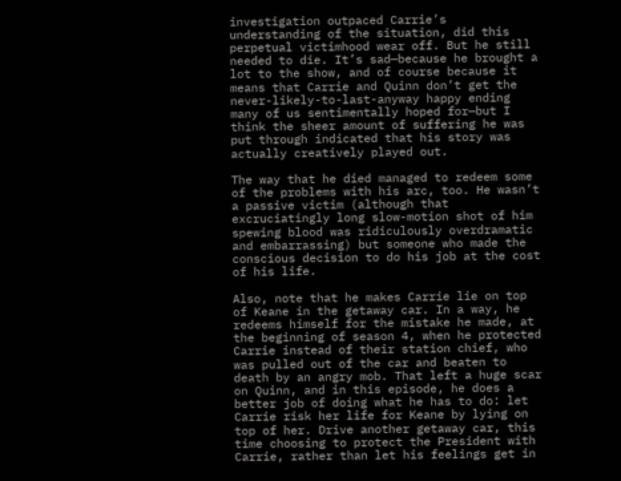investigation outpaced Carrie’s understanding of the situation, did this perpetual victimhood wear off. But he still needed to die. It’s sad—because he brought a lot to the show, and of course because it means that Carrie and Quinn don’t get the never-likely-to-last-anyway happy ending many of us sentimentally hoped for—but I think the sheer amount of suffering he was put through indicated that his story was actually creatively played out.

The way that he died managed to redeem some of the problems with his arc, too. He wasn’t a passive victim (although that excruciatingly long slow-motion shot of him spewing blood was ridiculously overdramatic and embarrassing) but someone who made the conscious decision to do his job at the cost of his life.

Also, note that he makes Carrie lie on top of Keane in the getaway car. In a way, he redeems himself for the mistake he made, at the beginning of season 4, when he protected Carrie instead of their station chief, who was pulled out of the car and beaten to death by an angry mob. That left a huge scar on Quinn, and in this episode, he does a better job of doing what he has to do: let Carrie risk her life for Keane by lying on top of her. Drive another getaway car, this time choosing to protect the President with Carrie, rather than let his feelings get in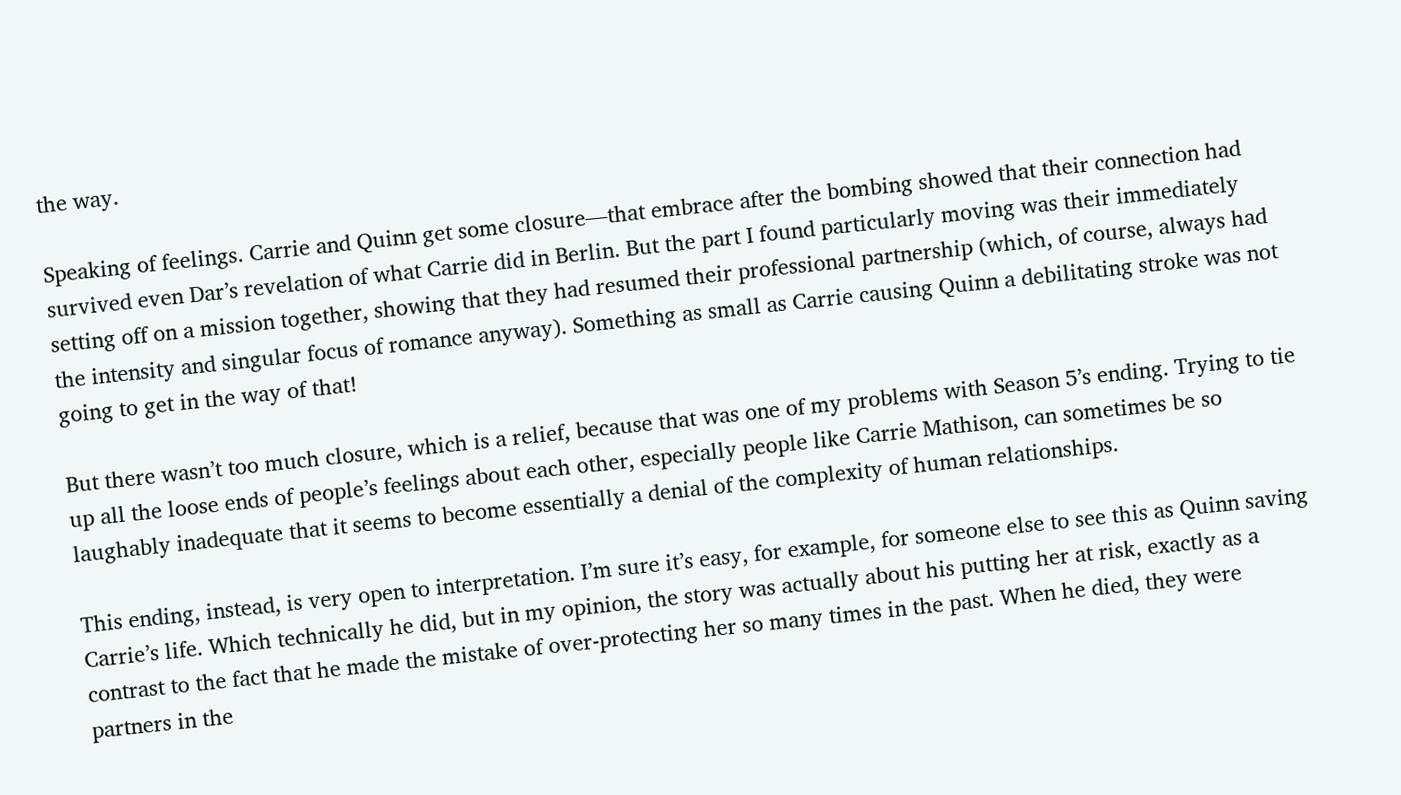the way.

Speaking of feelings. Carrie and Quinn get some closure—that embrace after the bombing showed that their connection had survived even Dar’s revelation of what Carrie did in Berlin. But the part I found particularly moving was their immediately setting off on a mission together, showing that they had resumed their professional partnership (which, of course, always had the intensity and singular focus of romance anyway). Something as small as Carrie causing Quinn a debilitating stroke was not going to get in the way of that!

But there wasn’t too much closure, which is a relief, because that was one of my problems with Season 5’s ending. Trying to tie up all the loose ends of people’s feelings about each other, especially people like Carrie Mathison, can sometimes be so laughably inadequate that it seems to become essentially a denial of the complexity of human relationships.

This ending, instead, is very open to interpretation. I’m sure it’s easy, for example, for someone else to see this as Quinn saving Carrie’s life. Which technically he did, but in my opinion, the story was actually about his putting her at risk, exactly as a contrast to the fact that he made the mistake of over-protecting her so many times in the past. When he died, they were partners in the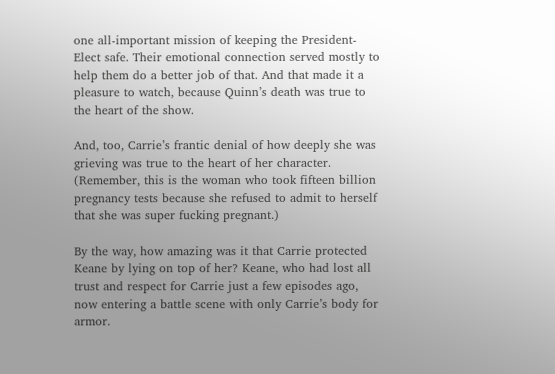one all-important mission of keeping the President-Elect safe. Their emotional connection served mostly to help them do a better job of that. And that made it a pleasure to watch, because Quinn’s death was true to the heart of the show.

And, too, Carrie’s frantic denial of how deeply she was grieving was true to the heart of her character. (Remember, this is the woman who took fifteen billion pregnancy tests because she refused to admit to herself that she was super fucking pregnant.)

By the way, how amazing was it that Carrie protected Keane by lying on top of her? Keane, who had lost all trust and respect for Carrie just a few episodes ago, now entering a battle scene with only Carrie’s body for armor.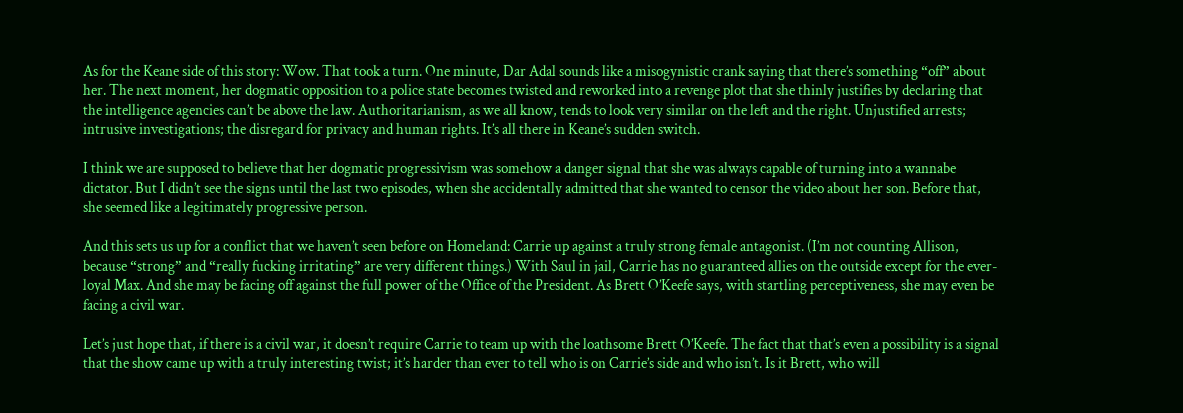As for the Keane side of this story: Wow. That took a turn. One minute, Dar Adal sounds like a misogynistic crank saying that there’s something “off” about her. The next moment, her dogmatic opposition to a police state becomes twisted and reworked into a revenge plot that she thinly justifies by declaring that the intelligence agencies can’t be above the law. Authoritarianism, as we all know, tends to look very similar on the left and the right. Unjustified arrests; intrusive investigations; the disregard for privacy and human rights. It’s all there in Keane’s sudden switch.

I think we are supposed to believe that her dogmatic progressivism was somehow a danger signal that she was always capable of turning into a wannabe dictator. But I didn’t see the signs until the last two episodes, when she accidentally admitted that she wanted to censor the video about her son. Before that, she seemed like a legitimately progressive person.

And this sets us up for a conflict that we haven’t seen before on Homeland: Carrie up against a truly strong female antagonist. (I’m not counting Allison, because “strong” and “really fucking irritating” are very different things.) With Saul in jail, Carrie has no guaranteed allies on the outside except for the ever-loyal Max. And she may be facing off against the full power of the Office of the President. As Brett O’Keefe says, with startling perceptiveness, she may even be facing a civil war.

Let’s just hope that, if there is a civil war, it doesn’t require Carrie to team up with the loathsome Brett O’Keefe. The fact that that’s even a possibility is a signal that the show came up with a truly interesting twist; it’s harder than ever to tell who is on Carrie’s side and who isn’t. Is it Brett, who will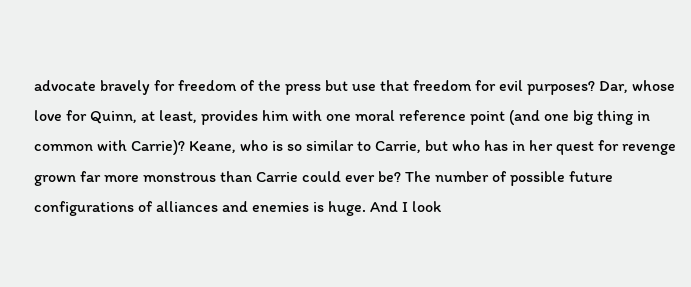advocate bravely for freedom of the press but use that freedom for evil purposes? Dar, whose love for Quinn, at least, provides him with one moral reference point (and one big thing in common with Carrie)? Keane, who is so similar to Carrie, but who has in her quest for revenge grown far more monstrous than Carrie could ever be? The number of possible future configurations of alliances and enemies is huge. And I look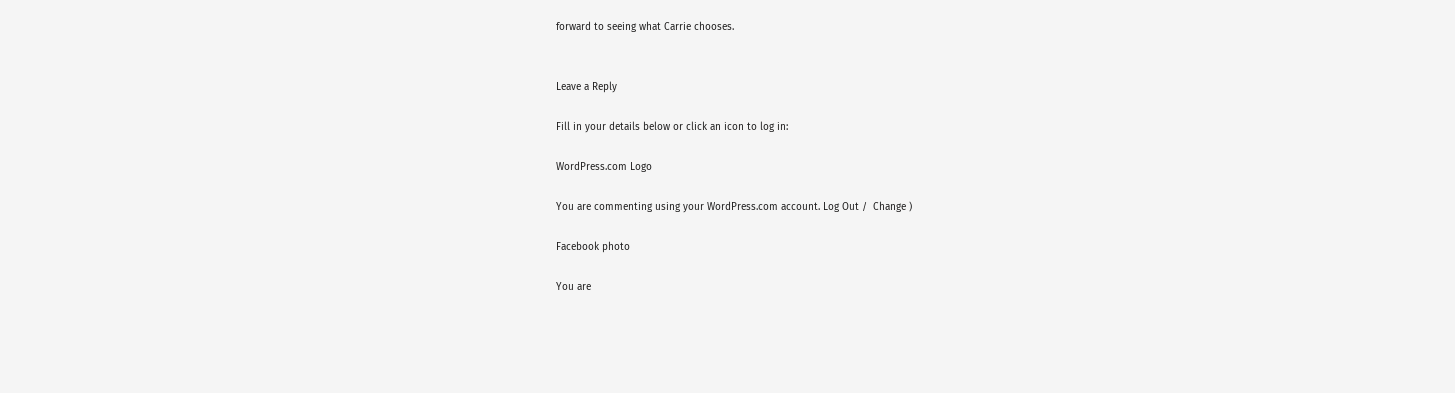forward to seeing what Carrie chooses.


Leave a Reply

Fill in your details below or click an icon to log in:

WordPress.com Logo

You are commenting using your WordPress.com account. Log Out /  Change )

Facebook photo

You are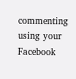commenting using your Facebook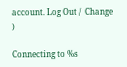account. Log Out /  Change )

Connecting to %s